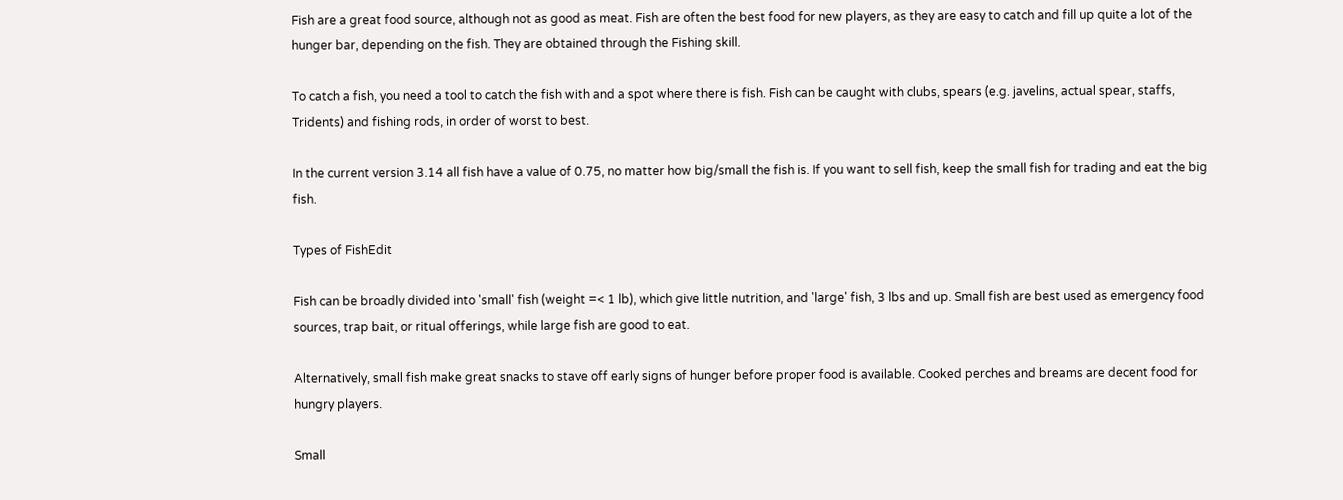Fish are a great food source, although not as good as meat. Fish are often the best food for new players, as they are easy to catch and fill up quite a lot of the hunger bar, depending on the fish. They are obtained through the Fishing skill.

To catch a fish, you need a tool to catch the fish with and a spot where there is fish. Fish can be caught with clubs, spears (e.g. javelins, actual spear, staffs, Tridents) and fishing rods, in order of worst to best.

In the current version 3.14 all fish have a value of 0.75, no matter how big/small the fish is. If you want to sell fish, keep the small fish for trading and eat the big fish.

Types of FishEdit

Fish can be broadly divided into 'small' fish (weight =< 1 lb), which give little nutrition, and 'large' fish, 3 lbs and up. Small fish are best used as emergency food sources, trap bait, or ritual offerings, while large fish are good to eat.

Alternatively, small fish make great snacks to stave off early signs of hunger before proper food is available. Cooked perches and breams are decent food for hungry players.

Small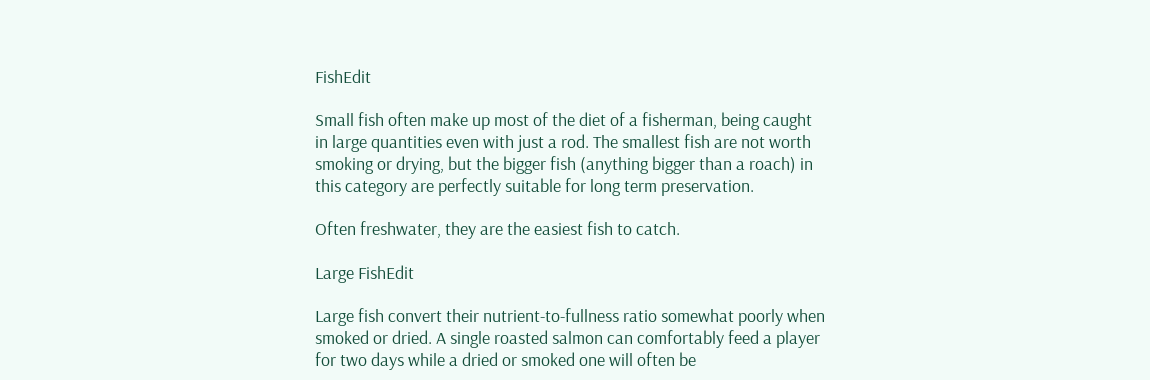FishEdit

Small fish often make up most of the diet of a fisherman, being caught in large quantities even with just a rod. The smallest fish are not worth smoking or drying, but the bigger fish (anything bigger than a roach) in this category are perfectly suitable for long term preservation.

Often freshwater, they are the easiest fish to catch.

Large FishEdit

Large fish convert their nutrient-to-fullness ratio somewhat poorly when smoked or dried. A single roasted salmon can comfortably feed a player for two days while a dried or smoked one will often be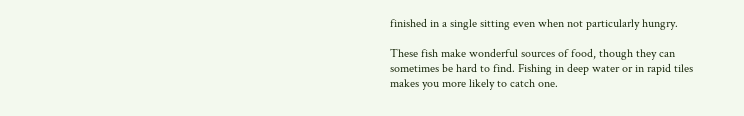finished in a single sitting even when not particularly hungry.

These fish make wonderful sources of food, though they can sometimes be hard to find. Fishing in deep water or in rapid tiles makes you more likely to catch one.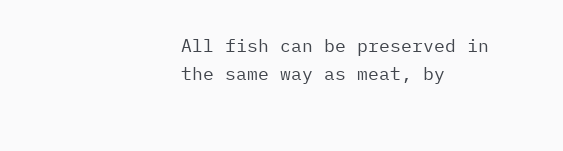All fish can be preserved in the same way as meat, by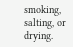smoking, salting, or drying.